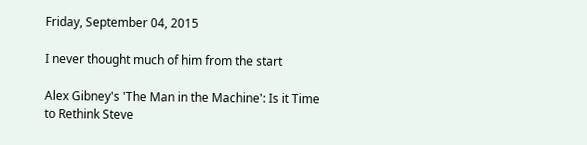Friday, September 04, 2015

I never thought much of him from the start

Alex Gibney's 'The Man in the Machine': Is it Time to Rethink Steve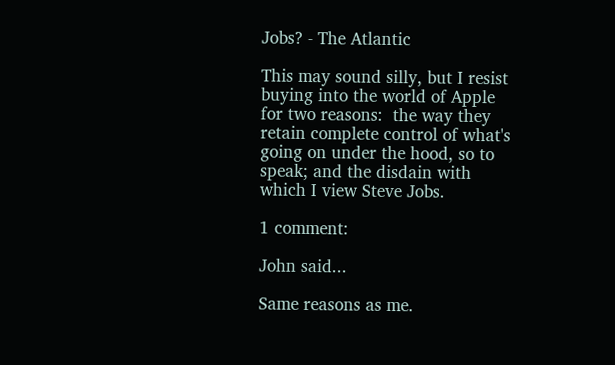Jobs? - The Atlantic

This may sound silly, but I resist buying into the world of Apple for two reasons:  the way they retain complete control of what's going on under the hood, so to speak; and the disdain with which I view Steve Jobs.

1 comment:

John said...

Same reasons as me.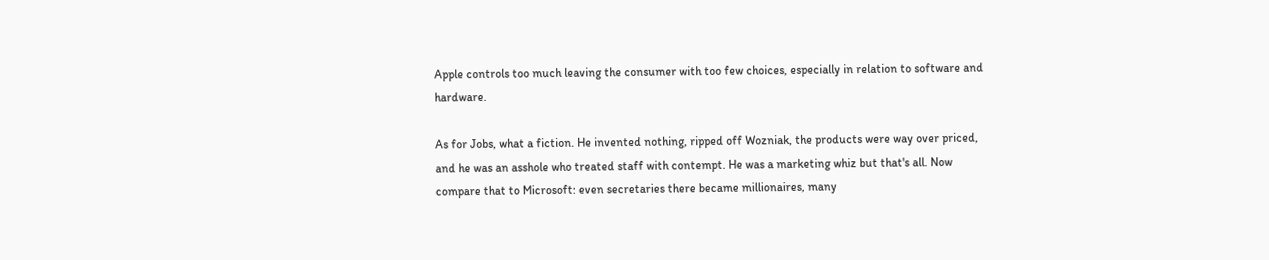Apple controls too much leaving the consumer with too few choices, especially in relation to software and hardware.

As for Jobs, what a fiction. He invented nothing, ripped off Wozniak, the products were way over priced, and he was an asshole who treated staff with contempt. He was a marketing whiz but that's all. Now compare that to Microsoft: even secretaries there became millionaires, many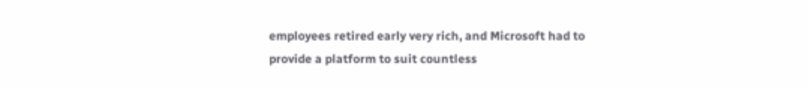employees retired early very rich, and Microsoft had to provide a platform to suit countless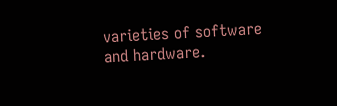varieties of software and hardware.